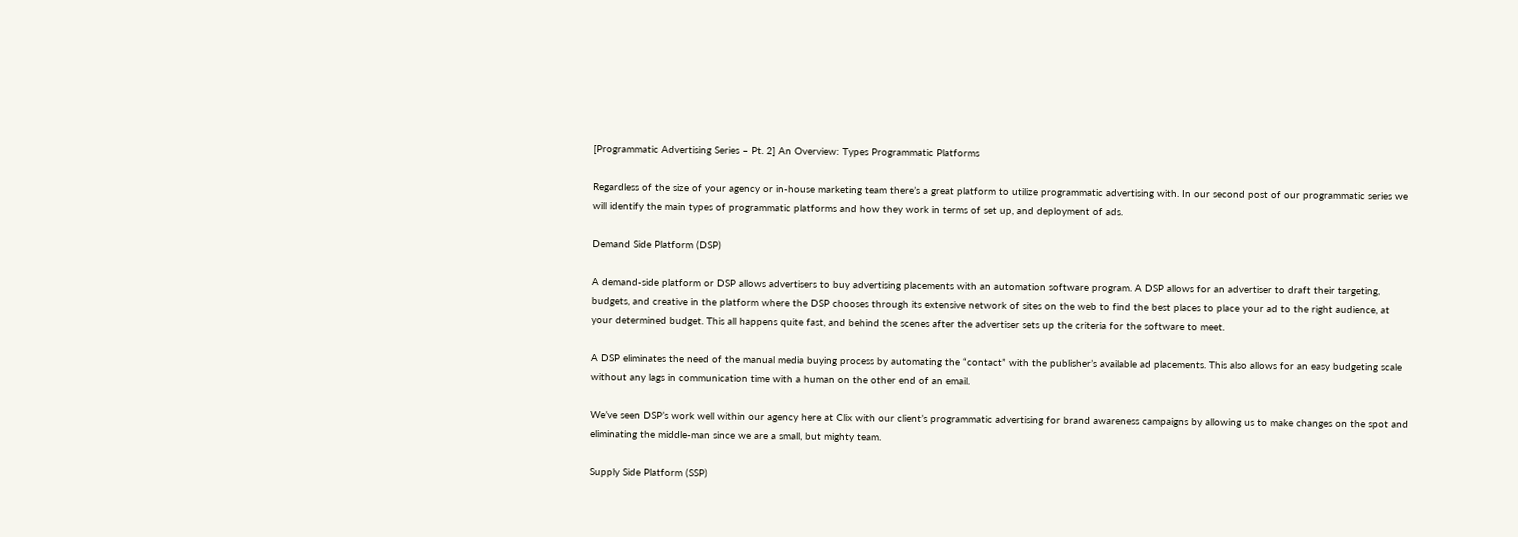[Programmatic Advertising Series – Pt. 2] An Overview: Types Programmatic Platforms

Regardless of the size of your agency or in-house marketing team there’s a great platform to utilize programmatic advertising with. In our second post of our programmatic series we will identify the main types of programmatic platforms and how they work in terms of set up, and deployment of ads.

Demand Side Platform (DSP)

A demand-side platform or DSP allows advertisers to buy advertising placements with an automation software program. A DSP allows for an advertiser to draft their targeting, budgets, and creative in the platform where the DSP chooses through its extensive network of sites on the web to find the best places to place your ad to the right audience, at your determined budget. This all happens quite fast, and behind the scenes after the advertiser sets up the criteria for the software to meet.

A DSP eliminates the need of the manual media buying process by automating the “contact” with the publisher’s available ad placements. This also allows for an easy budgeting scale without any lags in communication time with a human on the other end of an email.

We’ve seen DSP’s work well within our agency here at Clix with our client’s programmatic advertising for brand awareness campaigns by allowing us to make changes on the spot and eliminating the middle-man since we are a small, but mighty team.

Supply Side Platform (SSP)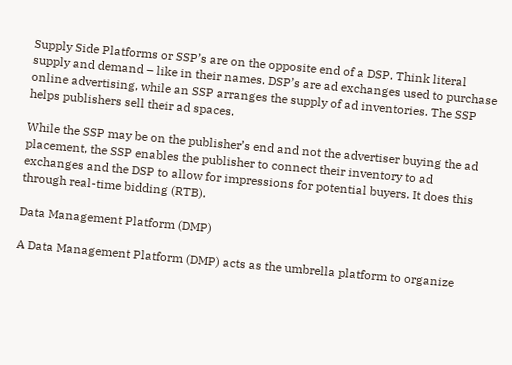Supply Side Platforms or SSP’s are on the opposite end of a DSP. Think literal supply and demand – like in their names. DSP’s are ad exchanges used to purchase online advertising, while an SSP arranges the supply of ad inventories. The SSP helps publishers sell their ad spaces.

While the SSP may be on the publisher’s end and not the advertiser buying the ad placement, the SSP enables the publisher to connect their inventory to ad exchanges and the DSP to allow for impressions for potential buyers. It does this through real-time bidding (RTB).

Data Management Platform (DMP)

A Data Management Platform (DMP) acts as the umbrella platform to organize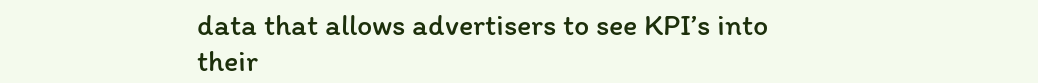data that allows advertisers to see KPI’s into their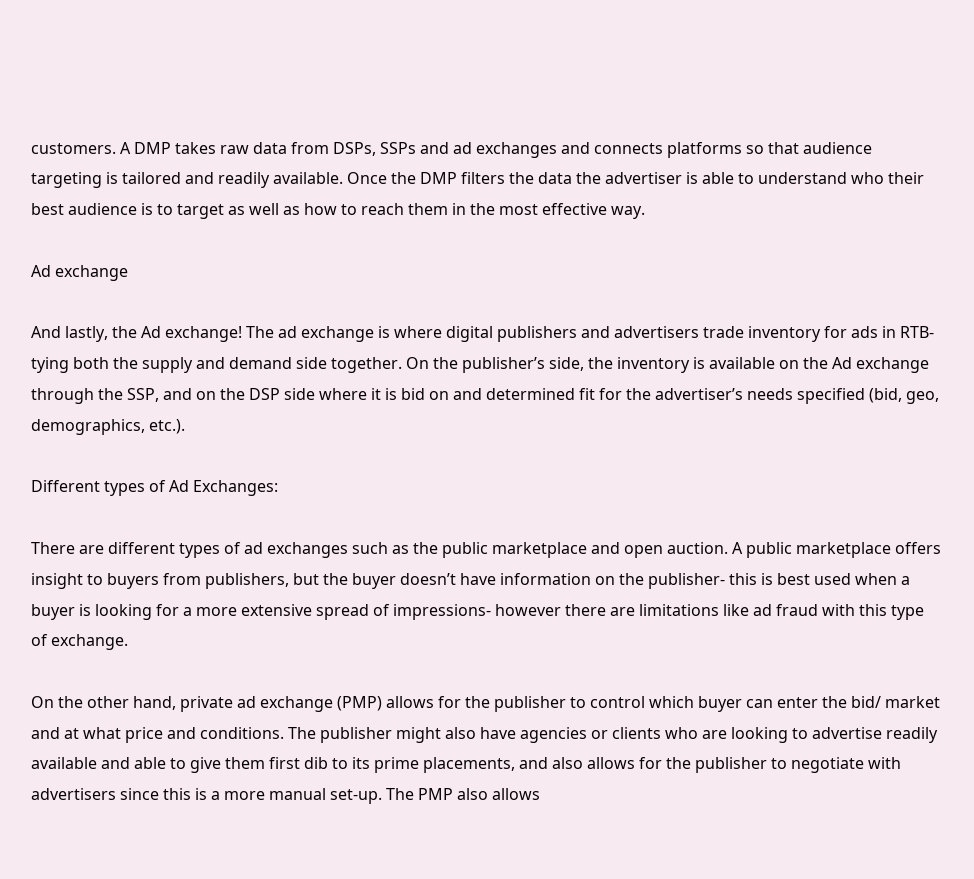customers. A DMP takes raw data from DSPs, SSPs and ad exchanges and connects platforms so that audience targeting is tailored and readily available. Once the DMP filters the data the advertiser is able to understand who their best audience is to target as well as how to reach them in the most effective way.

Ad exchange

And lastly, the Ad exchange! The ad exchange is where digital publishers and advertisers trade inventory for ads in RTB- tying both the supply and demand side together. On the publisher’s side, the inventory is available on the Ad exchange through the SSP, and on the DSP side where it is bid on and determined fit for the advertiser’s needs specified (bid, geo, demographics, etc.).

Different types of Ad Exchanges:

There are different types of ad exchanges such as the public marketplace and open auction. A public marketplace offers insight to buyers from publishers, but the buyer doesn’t have information on the publisher- this is best used when a buyer is looking for a more extensive spread of impressions- however there are limitations like ad fraud with this type of exchange.

On the other hand, private ad exchange (PMP) allows for the publisher to control which buyer can enter the bid/ market and at what price and conditions. The publisher might also have agencies or clients who are looking to advertise readily available and able to give them first dib to its prime placements, and also allows for the publisher to negotiate with advertisers since this is a more manual set-up. The PMP also allows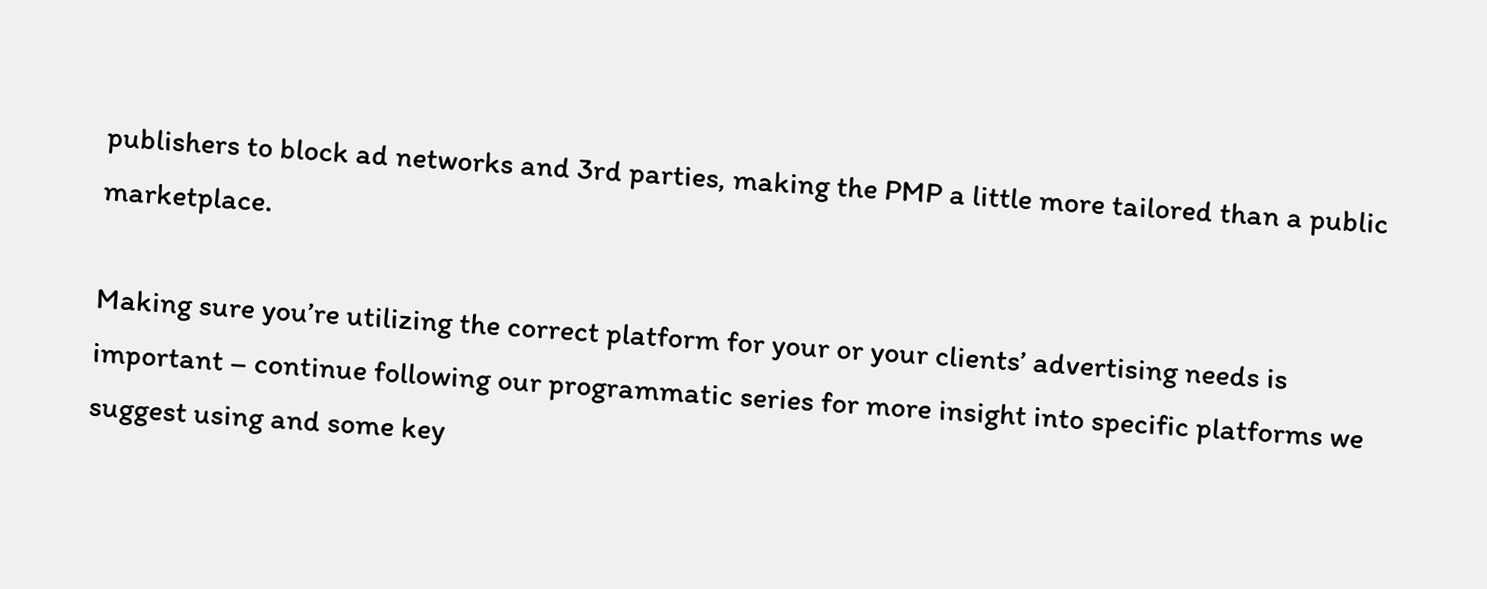publishers to block ad networks and 3rd parties, making the PMP a little more tailored than a public marketplace.

Making sure you’re utilizing the correct platform for your or your clients’ advertising needs is important – continue following our programmatic series for more insight into specific platforms we suggest using and some key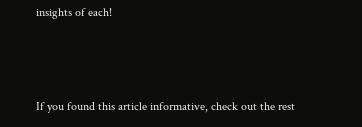insights of each!



If you found this article informative, check out the rest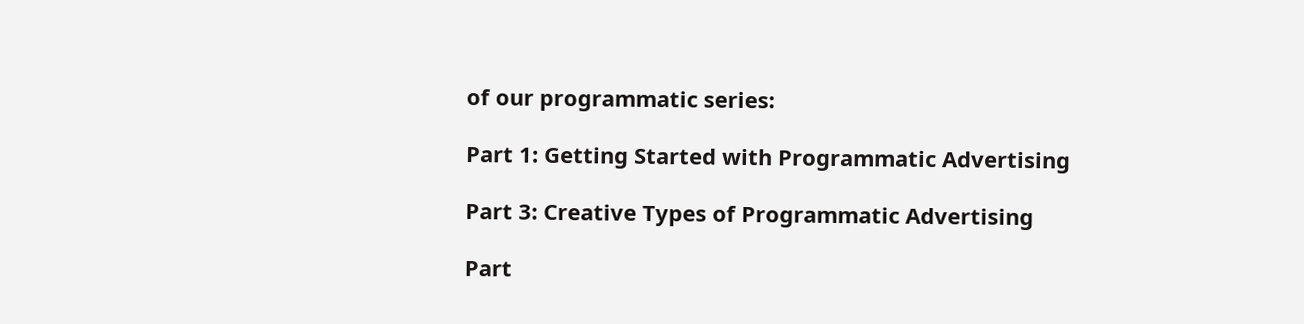of our programmatic series:

Part 1: Getting Started with Programmatic Advertising

Part 3: Creative Types of Programmatic Advertising

Part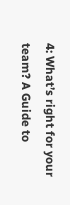4: What’s right for your team? A Guide to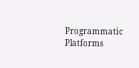Programmatic Platforms